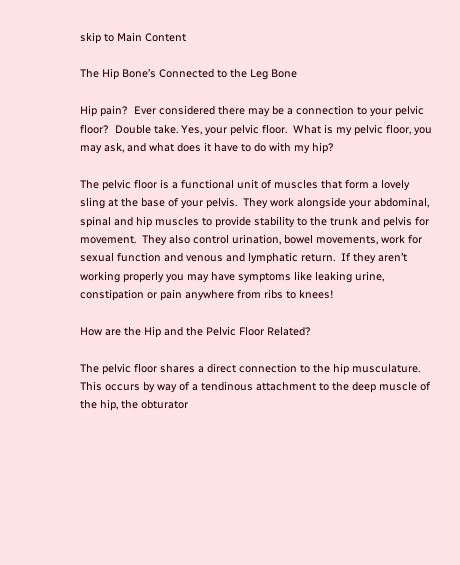skip to Main Content

The Hip Bone’s Connected to the Leg Bone

Hip pain?  Ever considered there may be a connection to your pelvic floor?  Double take. Yes, your pelvic floor.  What is my pelvic floor, you may ask, and what does it have to do with my hip?

The pelvic floor is a functional unit of muscles that form a lovely sling at the base of your pelvis.  They work alongside your abdominal, spinal and hip muscles to provide stability to the trunk and pelvis for movement.  They also control urination, bowel movements, work for sexual function and venous and lymphatic return.  If they aren’t working properly you may have symptoms like leaking urine, constipation or pain anywhere from ribs to knees!

How are the Hip and the Pelvic Floor Related?

The pelvic floor shares a direct connection to the hip musculature. This occurs by way of a tendinous attachment to the deep muscle of the hip, the obturator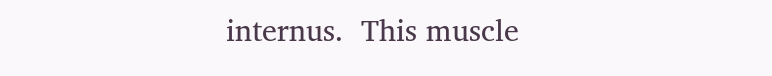internus.  This muscle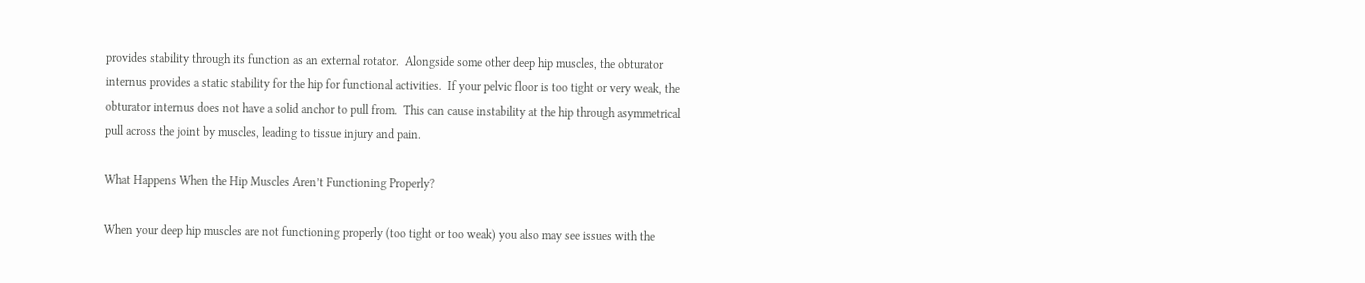provides stability through its function as an external rotator.  Alongside some other deep hip muscles, the obturator internus provides a static stability for the hip for functional activities.  If your pelvic floor is too tight or very weak, the obturator internus does not have a solid anchor to pull from.  This can cause instability at the hip through asymmetrical pull across the joint by muscles, leading to tissue injury and pain.

What Happens When the Hip Muscles Aren’t Functioning Properly?

When your deep hip muscles are not functioning properly (too tight or too weak) you also may see issues with the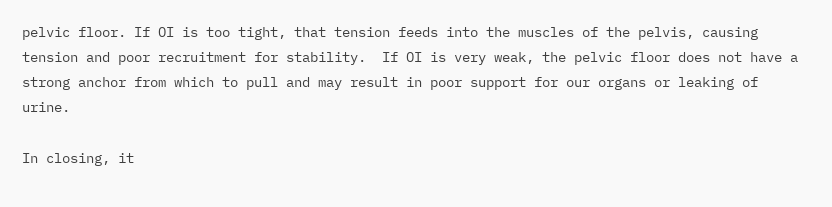pelvic floor. If OI is too tight, that tension feeds into the muscles of the pelvis, causing tension and poor recruitment for stability.  If OI is very weak, the pelvic floor does not have a strong anchor from which to pull and may result in poor support for our organs or leaking of urine.

In closing, it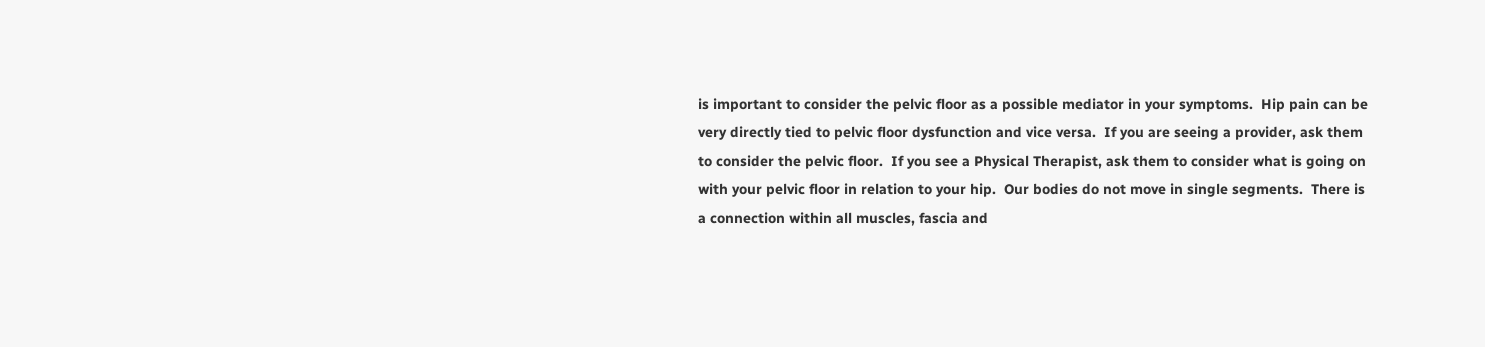is important to consider the pelvic floor as a possible mediator in your symptoms.  Hip pain can be very directly tied to pelvic floor dysfunction and vice versa.  If you are seeing a provider, ask them to consider the pelvic floor.  If you see a Physical Therapist, ask them to consider what is going on with your pelvic floor in relation to your hip.  Our bodies do not move in single segments.  There is a connection within all muscles, fascia and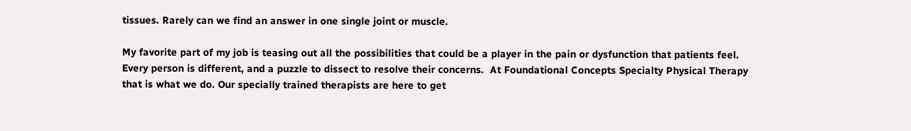tissues. Rarely can we find an answer in one single joint or muscle.

My favorite part of my job is teasing out all the possibilities that could be a player in the pain or dysfunction that patients feel.  Every person is different, and a puzzle to dissect to resolve their concerns.  At Foundational Concepts Specialty Physical Therapy that is what we do. Our specially trained therapists are here to get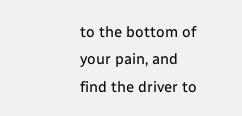to the bottom of your pain, and find the driver to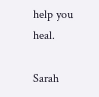help you heal.

Sarah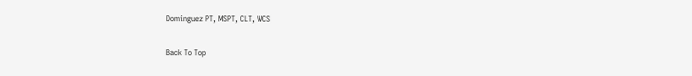Dominguez PT, MSPT, CLT, WCS

Back To Top